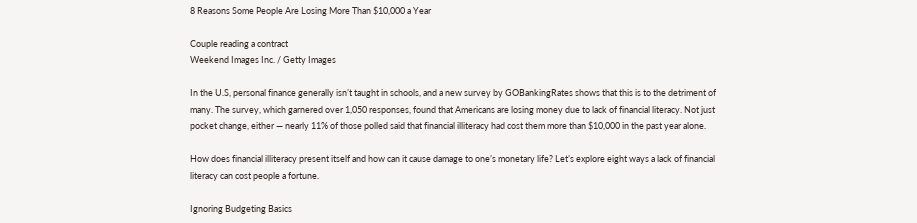8 Reasons Some People Are Losing More Than $10,000 a Year

Couple reading a contract
Weekend Images Inc. / Getty Images

In the U.S, personal finance generally isn’t taught in schools, and a new survey by GOBankingRates shows that this is to the detriment of many. The survey, which garnered over 1,050 responses, found that Americans are losing money due to lack of financial literacy. Not just pocket change, either — nearly 11% of those polled said that financial illiteracy had cost them more than $10,000 in the past year alone.

How does financial illiteracy present itself and how can it cause damage to one’s monetary life? Let’s explore eight ways a lack of financial literacy can cost people a fortune.

Ignoring Budgeting Basics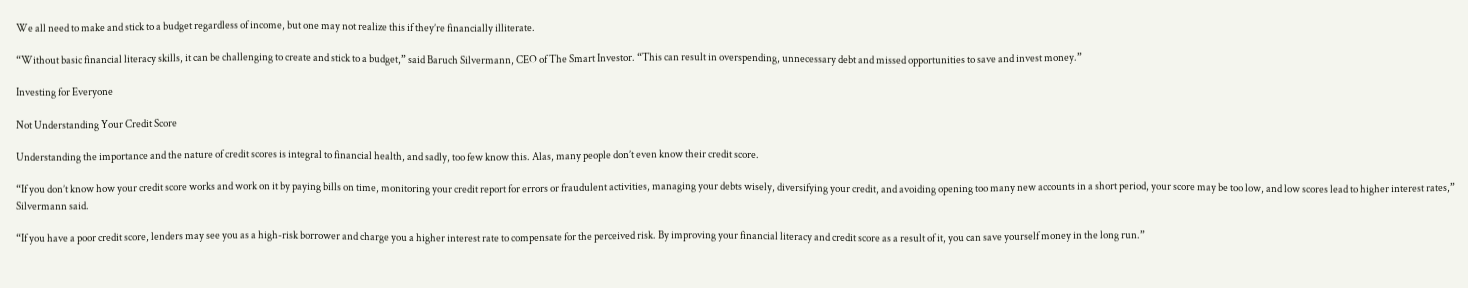We all need to make and stick to a budget regardless of income, but one may not realize this if they’re financially illiterate.

“Without basic financial literacy skills, it can be challenging to create and stick to a budget,” said Baruch Silvermann, CEO of The Smart Investor. “This can result in overspending, unnecessary debt and missed opportunities to save and invest money.”

Investing for Everyone

Not Understanding Your Credit Score

Understanding the importance and the nature of credit scores is integral to financial health, and sadly, too few know this. Alas, many people don’t even know their credit score.

“If you don’t know how your credit score works and work on it by paying bills on time, monitoring your credit report for errors or fraudulent activities, managing your debts wisely, diversifying your credit, and avoiding opening too many new accounts in a short period, your score may be too low, and low scores lead to higher interest rates,” Silvermann said.

“If you have a poor credit score, lenders may see you as a high-risk borrower and charge you a higher interest rate to compensate for the perceived risk. By improving your financial literacy and credit score as a result of it, you can save yourself money in the long run.”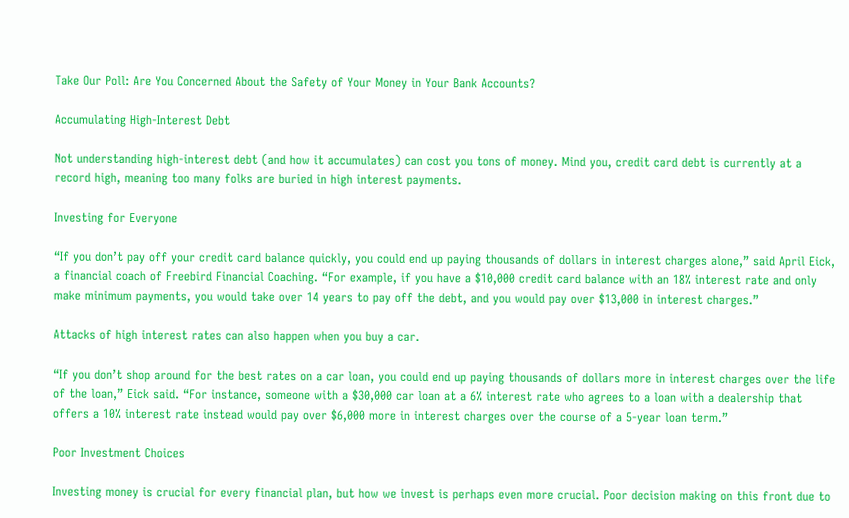Take Our Poll: Are You Concerned About the Safety of Your Money in Your Bank Accounts?

Accumulating High-Interest Debt

Not understanding high-interest debt (and how it accumulates) can cost you tons of money. Mind you, credit card debt is currently at a record high, meaning too many folks are buried in high interest payments.

Investing for Everyone

“If you don’t pay off your credit card balance quickly, you could end up paying thousands of dollars in interest charges alone,” said April Eick, a financial coach of Freebird Financial Coaching. “For example, if you have a $10,000 credit card balance with an 18% interest rate and only make minimum payments, you would take over 14 years to pay off the debt, and you would pay over $13,000 in interest charges.”

Attacks of high interest rates can also happen when you buy a car.

“If you don’t shop around for the best rates on a car loan, you could end up paying thousands of dollars more in interest charges over the life of the loan,” Eick said. “For instance, someone with a $30,000 car loan at a 6% interest rate who agrees to a loan with a dealership that offers a 10% interest rate instead would pay over $6,000 more in interest charges over the course of a 5-year loan term.”

Poor Investment Choices

Investing money is crucial for every financial plan, but how we invest is perhaps even more crucial. Poor decision making on this front due to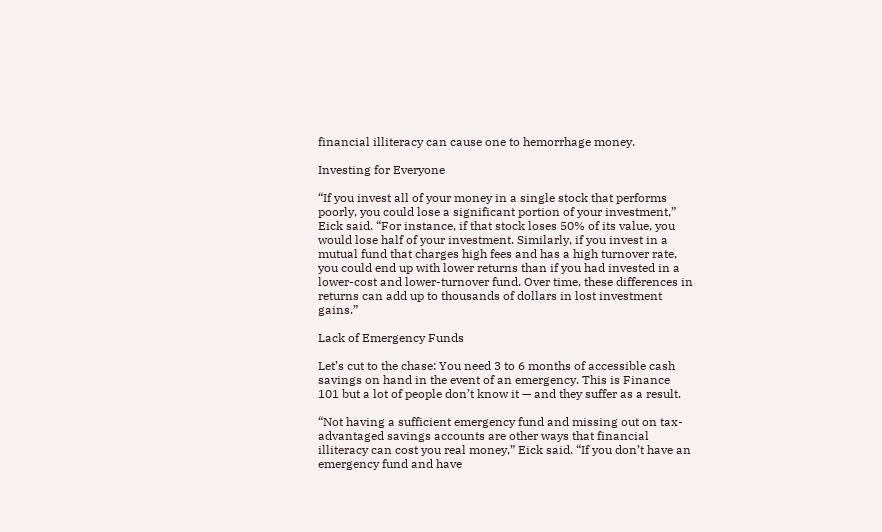financial illiteracy can cause one to hemorrhage money.

Investing for Everyone

“If you invest all of your money in a single stock that performs poorly, you could lose a significant portion of your investment,” Eick said. “For instance, if that stock loses 50% of its value, you would lose half of your investment. Similarly, if you invest in a mutual fund that charges high fees and has a high turnover rate, you could end up with lower returns than if you had invested in a lower-cost and lower-turnover fund. Over time, these differences in returns can add up to thousands of dollars in lost investment gains.”

Lack of Emergency Funds

Let’s cut to the chase: You need 3 to 6 months of accessible cash savings on hand in the event of an emergency. This is Finance 101 but a lot of people don’t know it — and they suffer as a result.

“Not having a sufficient emergency fund and missing out on tax-advantaged savings accounts are other ways that financial illiteracy can cost you real money,” Eick said. “If you don’t have an emergency fund and have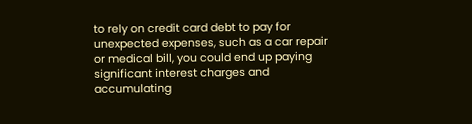to rely on credit card debt to pay for unexpected expenses, such as a car repair or medical bill, you could end up paying significant interest charges and accumulating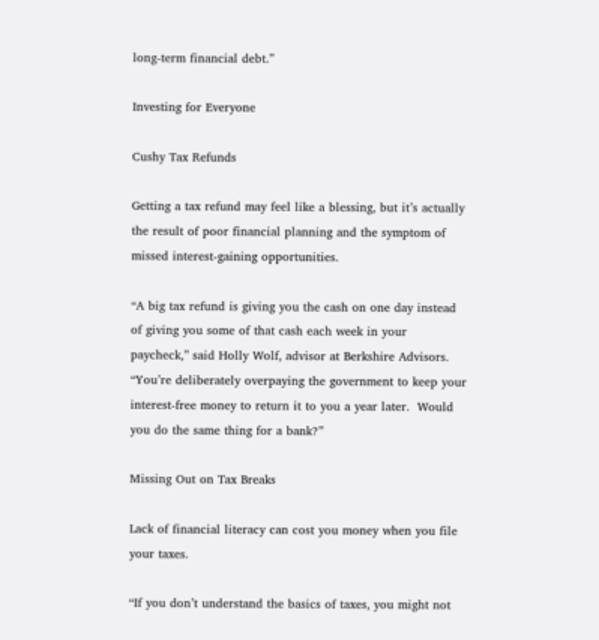long-term financial debt.”

Investing for Everyone

Cushy Tax Refunds

Getting a tax refund may feel like a blessing, but it’s actually the result of poor financial planning and the symptom of missed interest-gaining opportunities.

“A big tax refund is giving you the cash on one day instead of giving you some of that cash each week in your paycheck,” said Holly Wolf, advisor at Berkshire Advisors. “You’re deliberately overpaying the government to keep your interest-free money to return it to you a year later.  Would you do the same thing for a bank?”

Missing Out on Tax Breaks

Lack of financial literacy can cost you money when you file your taxes.

“If you don’t understand the basics of taxes, you might not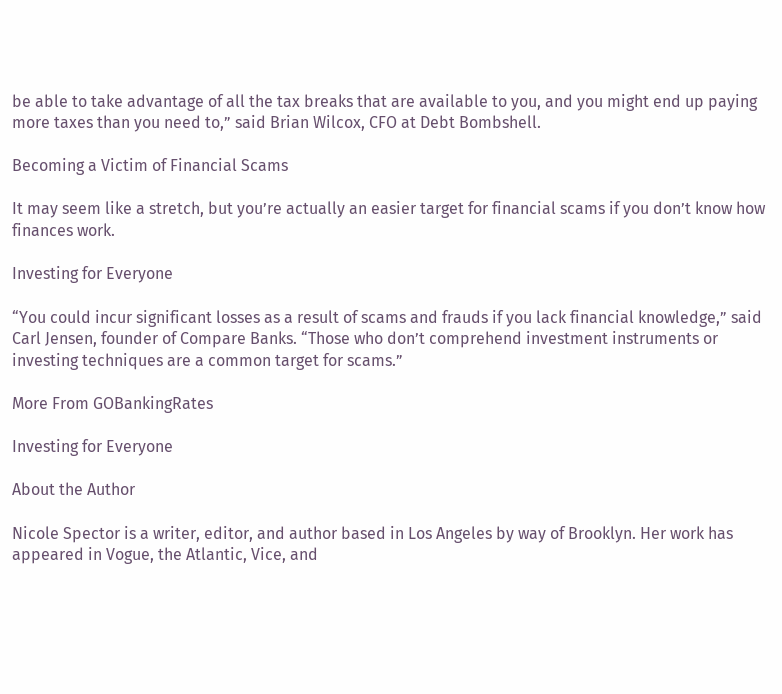be able to take advantage of all the tax breaks that are available to you, and you might end up paying more taxes than you need to,” said Brian Wilcox, CFO at Debt Bombshell.

Becoming a Victim of Financial Scams

It may seem like a stretch, but you’re actually an easier target for financial scams if you don’t know how finances work.

Investing for Everyone

“You could incur significant losses as a result of scams and frauds if you lack financial knowledge,” said Carl Jensen, founder of Compare Banks. “Those who don’t comprehend investment instruments or investing techniques are a common target for scams.”

More From GOBankingRates

Investing for Everyone

About the Author

Nicole Spector is a writer, editor, and author based in Los Angeles by way of Brooklyn. Her work has appeared in Vogue, the Atlantic, Vice, and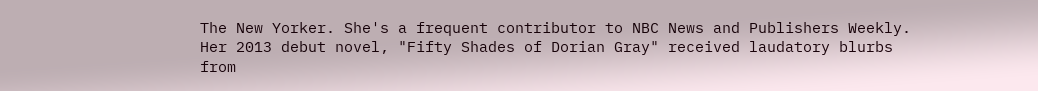The New Yorker. She's a frequent contributor to NBC News and Publishers Weekly. Her 2013 debut novel, "Fifty Shades of Dorian Gray" received laudatory blurbs from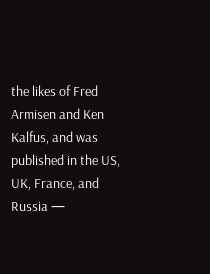the likes of Fred Armisen and Ken Kalfus, and was published in the US, UK, France, and Russia —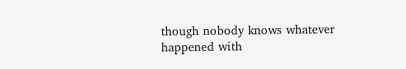though nobody knows whatever happened with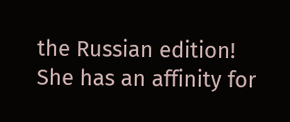the Russian edition! She has an affinity for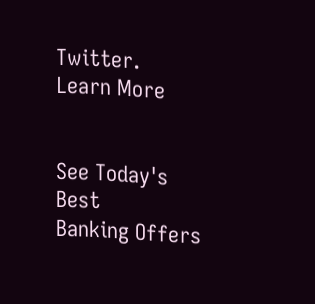Twitter.
Learn More


See Today's Best
Banking Offers